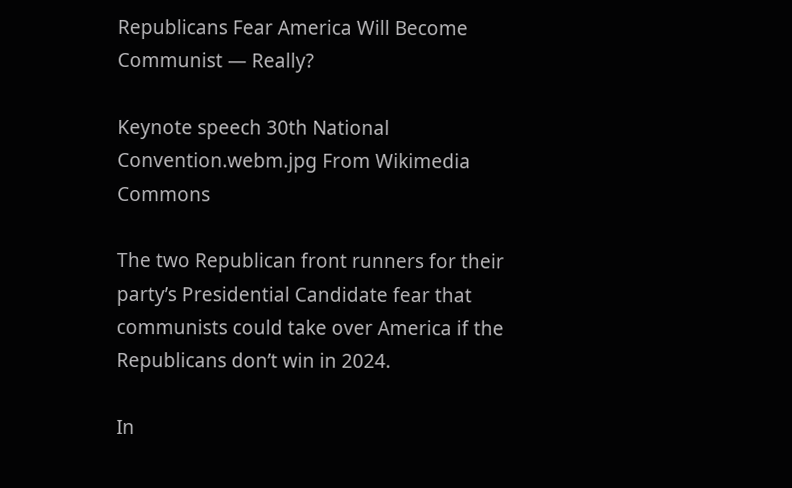Republicans Fear America Will Become Communist — Really?

Keynote speech 30th National Convention.webm.jpg From Wikimedia Commons

The two Republican front runners for their party’s Presidential Candidate fear that communists could take over America if the Republicans don’t win in 2024.

In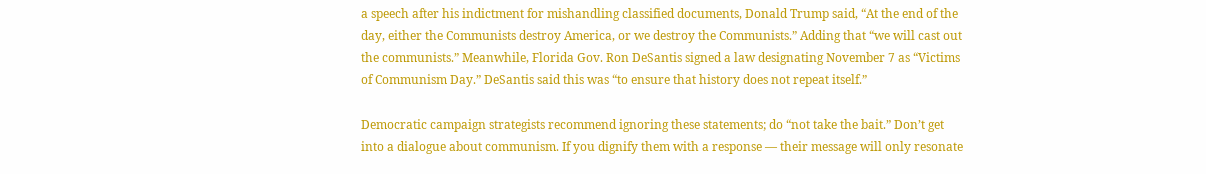a speech after his indictment for mishandling classified documents, Donald Trump said, “At the end of the day, either the Communists destroy America, or we destroy the Communists.” Adding that “we will cast out the communists.” Meanwhile, Florida Gov. Ron DeSantis signed a law designating November 7 as “Victims of Communism Day.” DeSantis said this was “to ensure that history does not repeat itself.”

Democratic campaign strategists recommend ignoring these statements; do “not take the bait.” Don’t get into a dialogue about communism. If you dignify them with a response — their message will only resonate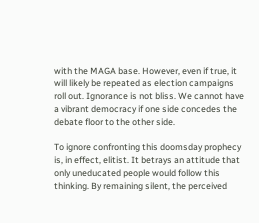with the MAGA base. However, even if true, it will likely be repeated as election campaigns roll out. Ignorance is not bliss. We cannot have a vibrant democracy if one side concedes the debate floor to the other side.

To ignore confronting this doomsday prophecy is, in effect, elitist. It betrays an attitude that only uneducated people would follow this thinking. By remaining silent, the perceived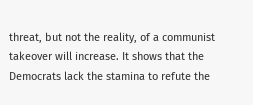threat, but not the reality, of a communist takeover will increase. It shows that the Democrats lack the stamina to refute the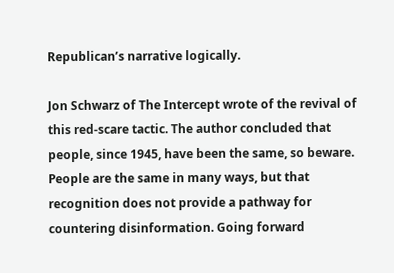Republican’s narrative logically.

Jon Schwarz of The Intercept wrote of the revival of this red-scare tactic. The author concluded that people, since 1945, have been the same, so beware. People are the same in many ways, but that recognition does not provide a pathway for countering disinformation. Going forward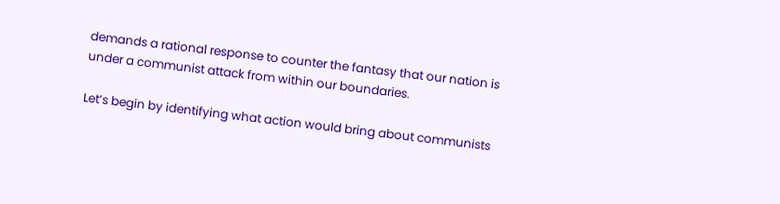demands a rational response to counter the fantasy that our nation is under a communist attack from within our boundaries.

Let’s begin by identifying what action would bring about communists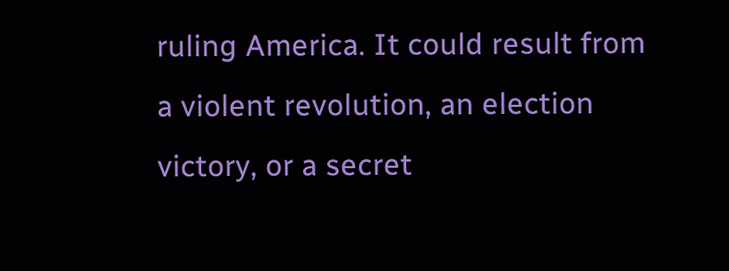ruling America. It could result from a violent revolution, an election victory, or a secret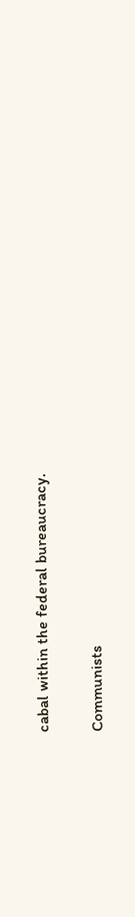cabal within the federal bureaucracy.

Communists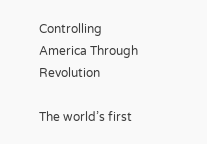Controlling America Through Revolution

The world’s first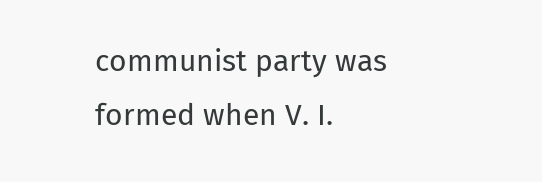communist party was formed when V. I.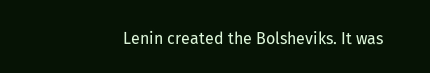Lenin created the Bolsheviks. It was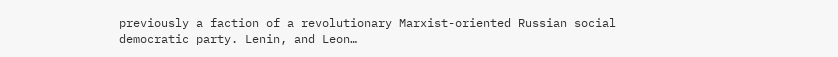previously a faction of a revolutionary Marxist-oriented Russian social democratic party. Lenin, and Leon…